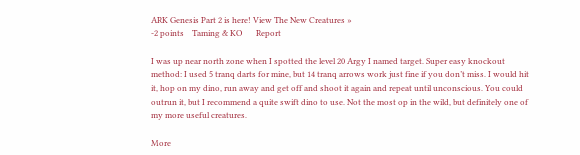ARK Genesis Part 2 is here! View The New Creatures »
-2 points    Taming & KO       Report

I was up near north zone when I spotted the level 20 Argy I named target. Super easy knockout method: I used 5 tranq darts for mine, but 14 tranq arrows work just fine if you don’t miss. I would hit it, hop on my dino, run away and get off and shoot it again and repeat until unconscious. You could outrun it, but I recommend a quite swift dino to use. Not the most op in the wild, but definitely one of my more useful creatures.

More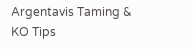Argentavis Taming & KO Tips